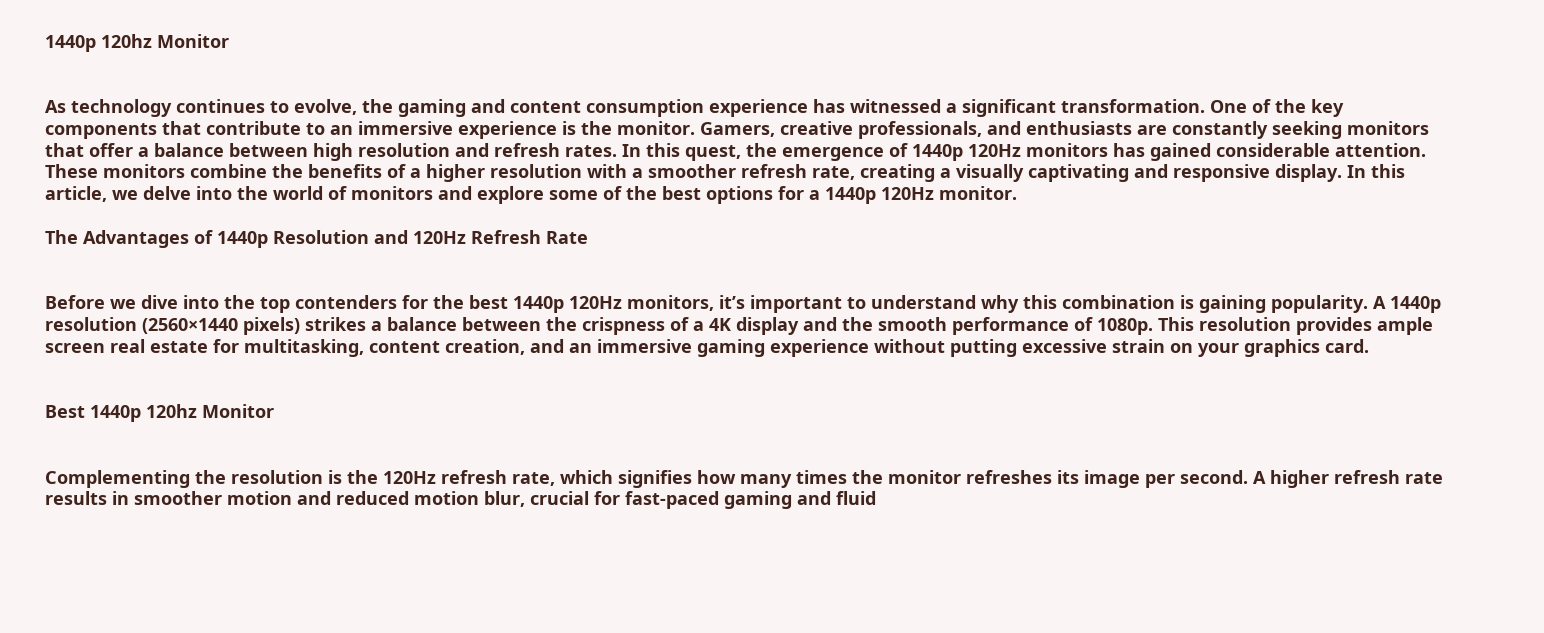1440p 120hz Monitor


As technology continues to evolve, the gaming and content consumption experience has witnessed a significant transformation. One of the key components that contribute to an immersive experience is the monitor. Gamers, creative professionals, and enthusiasts are constantly seeking monitors that offer a balance between high resolution and refresh rates. In this quest, the emergence of 1440p 120Hz monitors has gained considerable attention. These monitors combine the benefits of a higher resolution with a smoother refresh rate, creating a visually captivating and responsive display. In this article, we delve into the world of monitors and explore some of the best options for a 1440p 120Hz monitor.

The Advantages of 1440p Resolution and 120Hz Refresh Rate


Before we dive into the top contenders for the best 1440p 120Hz monitors, it’s important to understand why this combination is gaining popularity. A 1440p resolution (2560×1440 pixels) strikes a balance between the crispness of a 4K display and the smooth performance of 1080p. This resolution provides ample screen real estate for multitasking, content creation, and an immersive gaming experience without putting excessive strain on your graphics card.


Best 1440p 120hz Monitor


Complementing the resolution is the 120Hz refresh rate, which signifies how many times the monitor refreshes its image per second. A higher refresh rate results in smoother motion and reduced motion blur, crucial for fast-paced gaming and fluid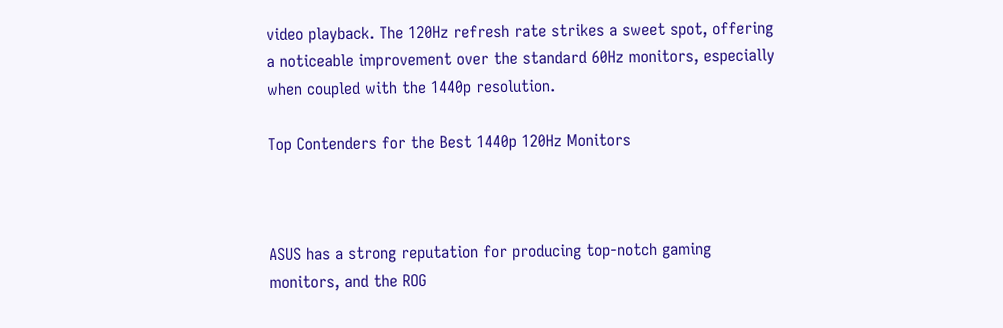video playback. The 120Hz refresh rate strikes a sweet spot, offering a noticeable improvement over the standard 60Hz monitors, especially when coupled with the 1440p resolution.

Top Contenders for the Best 1440p 120Hz Monitors



ASUS has a strong reputation for producing top-notch gaming monitors, and the ROG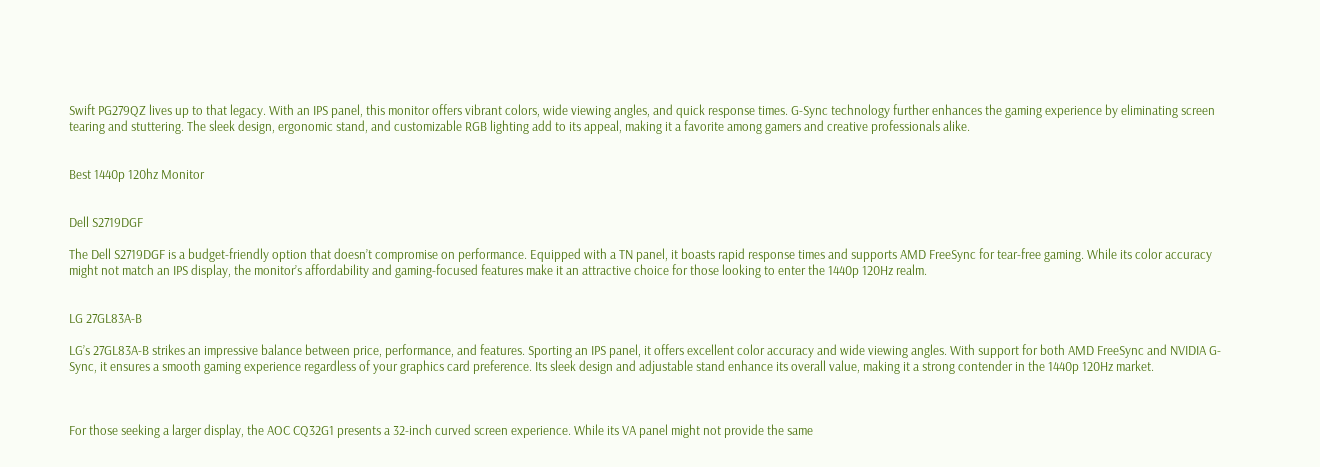Swift PG279QZ lives up to that legacy. With an IPS panel, this monitor offers vibrant colors, wide viewing angles, and quick response times. G-Sync technology further enhances the gaming experience by eliminating screen tearing and stuttering. The sleek design, ergonomic stand, and customizable RGB lighting add to its appeal, making it a favorite among gamers and creative professionals alike.


Best 1440p 120hz Monitor


Dell S2719DGF

The Dell S2719DGF is a budget-friendly option that doesn’t compromise on performance. Equipped with a TN panel, it boasts rapid response times and supports AMD FreeSync for tear-free gaming. While its color accuracy might not match an IPS display, the monitor’s affordability and gaming-focused features make it an attractive choice for those looking to enter the 1440p 120Hz realm.


LG 27GL83A-B

LG’s 27GL83A-B strikes an impressive balance between price, performance, and features. Sporting an IPS panel, it offers excellent color accuracy and wide viewing angles. With support for both AMD FreeSync and NVIDIA G-Sync, it ensures a smooth gaming experience regardless of your graphics card preference. Its sleek design and adjustable stand enhance its overall value, making it a strong contender in the 1440p 120Hz market.



For those seeking a larger display, the AOC CQ32G1 presents a 32-inch curved screen experience. While its VA panel might not provide the same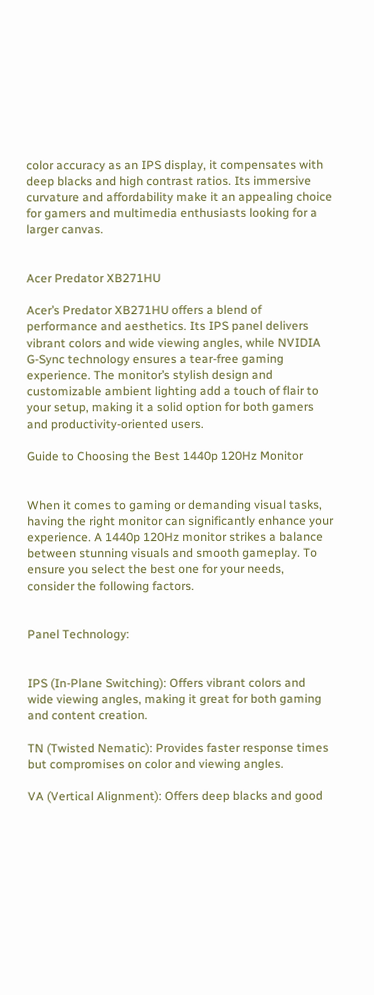color accuracy as an IPS display, it compensates with deep blacks and high contrast ratios. Its immersive curvature and affordability make it an appealing choice for gamers and multimedia enthusiasts looking for a larger canvas.


Acer Predator XB271HU

Acer’s Predator XB271HU offers a blend of performance and aesthetics. Its IPS panel delivers vibrant colors and wide viewing angles, while NVIDIA G-Sync technology ensures a tear-free gaming experience. The monitor’s stylish design and customizable ambient lighting add a touch of flair to your setup, making it a solid option for both gamers and productivity-oriented users.

Guide to Choosing the Best 1440p 120Hz Monitor


When it comes to gaming or demanding visual tasks, having the right monitor can significantly enhance your experience. A 1440p 120Hz monitor strikes a balance between stunning visuals and smooth gameplay. To ensure you select the best one for your needs, consider the following factors.


Panel Technology:


IPS (In-Plane Switching): Offers vibrant colors and wide viewing angles, making it great for both gaming and content creation.

TN (Twisted Nematic): Provides faster response times but compromises on color and viewing angles.

VA (Vertical Alignment): Offers deep blacks and good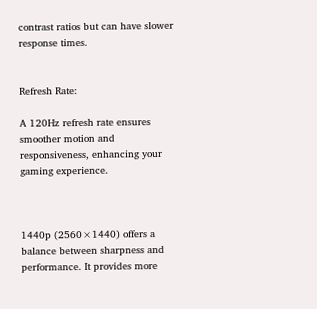contrast ratios but can have slower response times.


Refresh Rate:

A 120Hz refresh rate ensures smoother motion and responsiveness, enhancing your gaming experience.



1440p (2560×1440) offers a balance between sharpness and performance. It provides more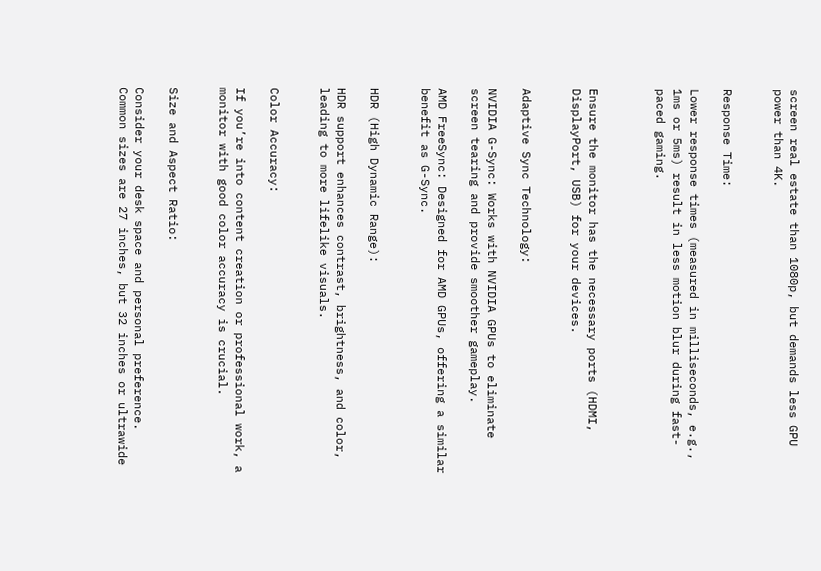screen real estate than 1080p, but demands less GPU power than 4K.


Response Time:

Lower response times (measured in milliseconds, e.g., 1ms or 5ms) result in less motion blur during fast-paced gaming.



Ensure the monitor has the necessary ports (HDMI, DisplayPort, USB) for your devices.


Adaptive Sync Technology:

NVIDIA G-Sync: Works with NVIDIA GPUs to eliminate screen tearing and provide smoother gameplay.

AMD FreeSync: Designed for AMD GPUs, offering a similar benefit as G-Sync.


HDR (High Dynamic Range):

HDR support enhances contrast, brightness, and color, leading to more lifelike visuals.


Color Accuracy:

If you’re into content creation or professional work, a monitor with good color accuracy is crucial.


Size and Aspect Ratio:

Consider your desk space and personal preference. Common sizes are 27 inches, but 32 inches or ultrawide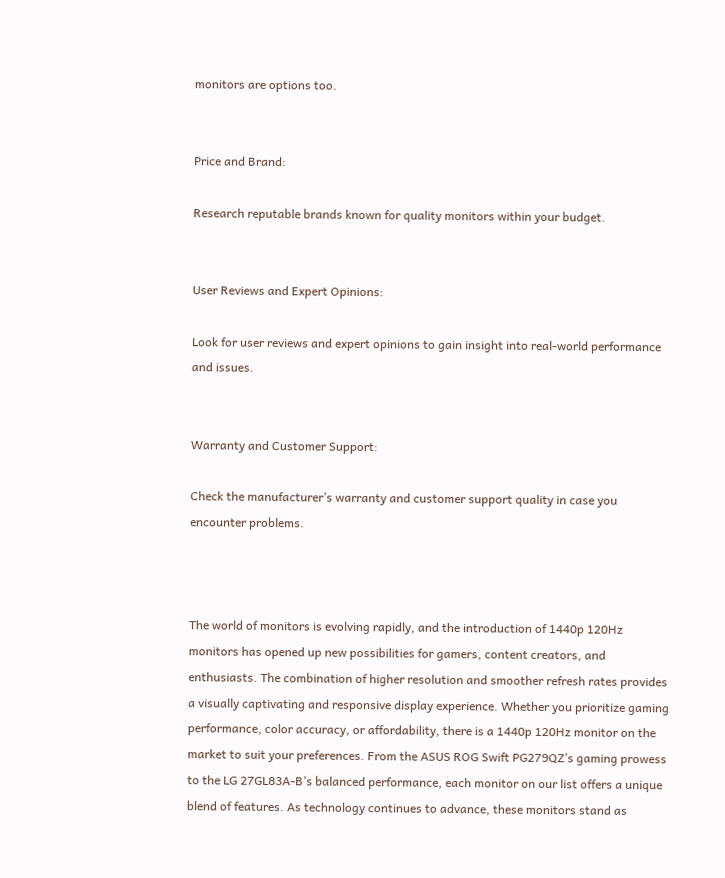monitors are options too.


Price and Brand:

Research reputable brands known for quality monitors within your budget.


User Reviews and Expert Opinions:

Look for user reviews and expert opinions to gain insight into real-world performance and issues.


Warranty and Customer Support:

Check the manufacturer’s warranty and customer support quality in case you encounter problems.



The world of monitors is evolving rapidly, and the introduction of 1440p 120Hz monitors has opened up new possibilities for gamers, content creators, and enthusiasts. The combination of higher resolution and smoother refresh rates provides a visually captivating and responsive display experience. Whether you prioritize gaming performance, color accuracy, or affordability, there is a 1440p 120Hz monitor on the market to suit your preferences. From the ASUS ROG Swift PG279QZ’s gaming prowess to the LG 27GL83A-B’s balanced performance, each monitor on our list offers a unique blend of features. As technology continues to advance, these monitors stand as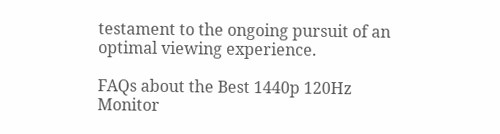testament to the ongoing pursuit of an optimal viewing experience.

FAQs about the Best 1440p 120Hz Monitor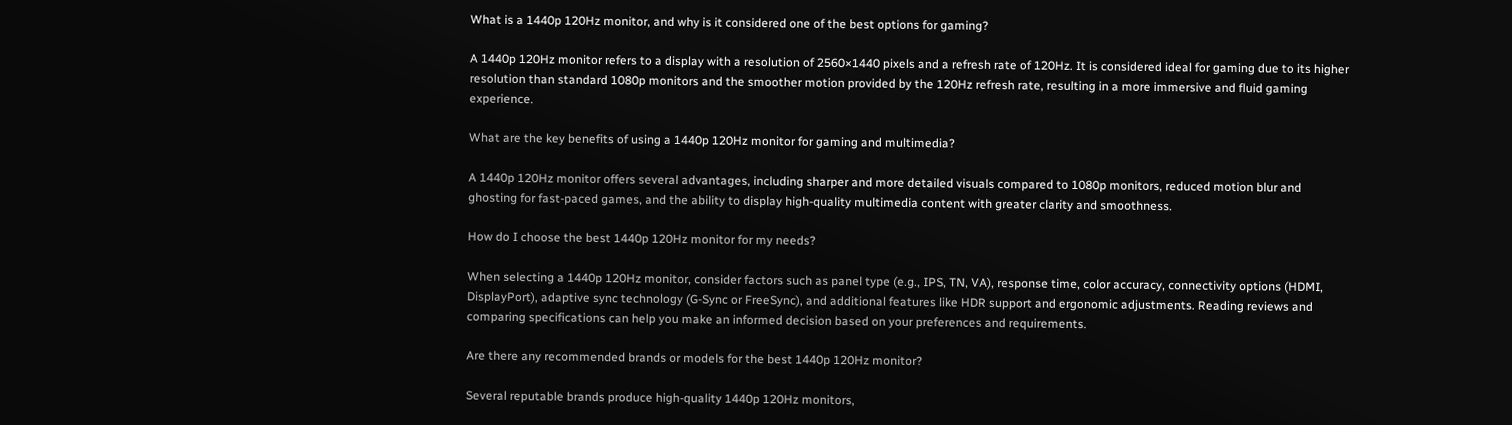What is a 1440p 120Hz monitor, and why is it considered one of the best options for gaming?

A 1440p 120Hz monitor refers to a display with a resolution of 2560×1440 pixels and a refresh rate of 120Hz. It is considered ideal for gaming due to its higher resolution than standard 1080p monitors and the smoother motion provided by the 120Hz refresh rate, resulting in a more immersive and fluid gaming experience.

What are the key benefits of using a 1440p 120Hz monitor for gaming and multimedia?

A 1440p 120Hz monitor offers several advantages, including sharper and more detailed visuals compared to 1080p monitors, reduced motion blur and ghosting for fast-paced games, and the ability to display high-quality multimedia content with greater clarity and smoothness.

How do I choose the best 1440p 120Hz monitor for my needs?

When selecting a 1440p 120Hz monitor, consider factors such as panel type (e.g., IPS, TN, VA), response time, color accuracy, connectivity options (HDMI, DisplayPort), adaptive sync technology (G-Sync or FreeSync), and additional features like HDR support and ergonomic adjustments. Reading reviews and comparing specifications can help you make an informed decision based on your preferences and requirements.

Are there any recommended brands or models for the best 1440p 120Hz monitor?

Several reputable brands produce high-quality 1440p 120Hz monitors,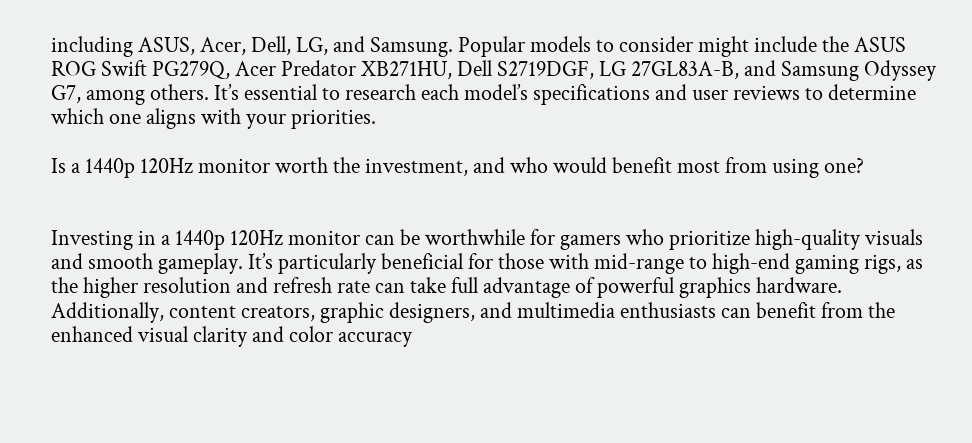including ASUS, Acer, Dell, LG, and Samsung. Popular models to consider might include the ASUS ROG Swift PG279Q, Acer Predator XB271HU, Dell S2719DGF, LG 27GL83A-B, and Samsung Odyssey G7, among others. It’s essential to research each model’s specifications and user reviews to determine which one aligns with your priorities.

Is a 1440p 120Hz monitor worth the investment, and who would benefit most from using one?


Investing in a 1440p 120Hz monitor can be worthwhile for gamers who prioritize high-quality visuals and smooth gameplay. It’s particularly beneficial for those with mid-range to high-end gaming rigs, as the higher resolution and refresh rate can take full advantage of powerful graphics hardware. Additionally, content creators, graphic designers, and multimedia enthusiasts can benefit from the enhanced visual clarity and color accuracy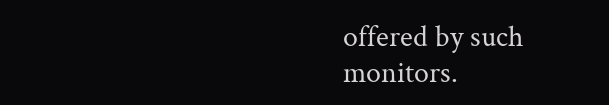offered by such monitors.